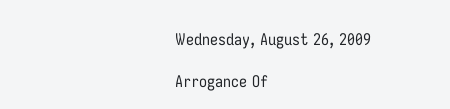Wednesday, August 26, 2009

Arrogance Of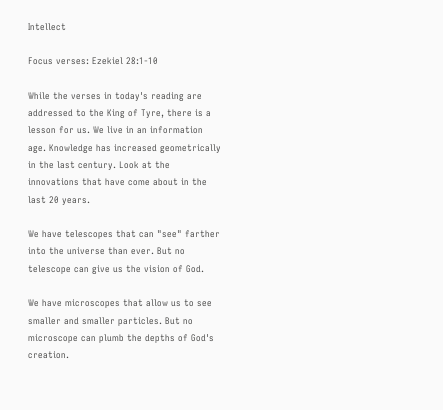Intellect

Focus verses: Ezekiel 28:1-10

While the verses in today's reading are addressed to the King of Tyre, there is a lesson for us. We live in an information age. Knowledge has increased geometrically in the last century. Look at the innovations that have come about in the last 20 years.

We have telescopes that can "see" farther into the universe than ever. But no telescope can give us the vision of God.

We have microscopes that allow us to see smaller and smaller particles. But no microscope can plumb the depths of God's creation.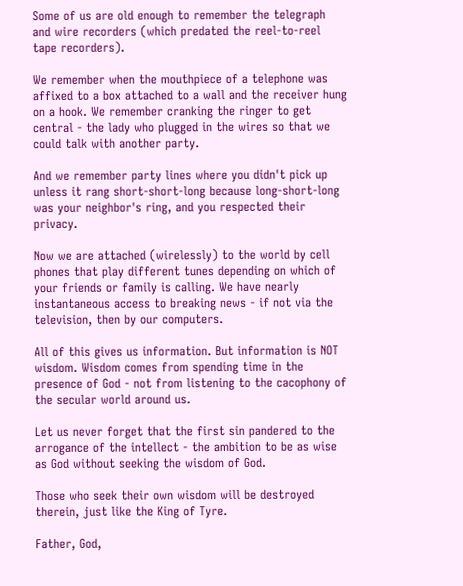Some of us are old enough to remember the telegraph and wire recorders (which predated the reel-to-reel tape recorders).

We remember when the mouthpiece of a telephone was affixed to a box attached to a wall and the receiver hung on a hook. We remember cranking the ringer to get central - the lady who plugged in the wires so that we could talk with another party.

And we remember party lines where you didn't pick up unless it rang short-short-long because long-short-long was your neighbor's ring, and you respected their privacy.

Now we are attached (wirelessly) to the world by cell phones that play different tunes depending on which of your friends or family is calling. We have nearly instantaneous access to breaking news - if not via the television, then by our computers.

All of this gives us information. But information is NOT wisdom. Wisdom comes from spending time in the presence of God - not from listening to the cacophony of the secular world around us.

Let us never forget that the first sin pandered to the arrogance of the intellect - the ambition to be as wise as God without seeking the wisdom of God.

Those who seek their own wisdom will be destroyed therein, just like the King of Tyre.

Father, God,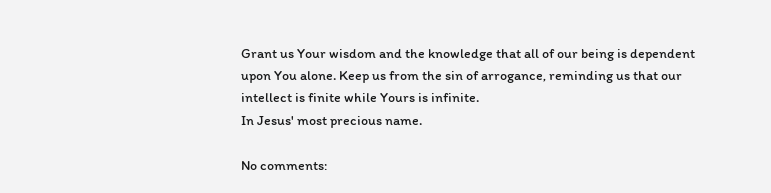Grant us Your wisdom and the knowledge that all of our being is dependent upon You alone. Keep us from the sin of arrogance, reminding us that our intellect is finite while Yours is infinite.
In Jesus' most precious name.

No comments: